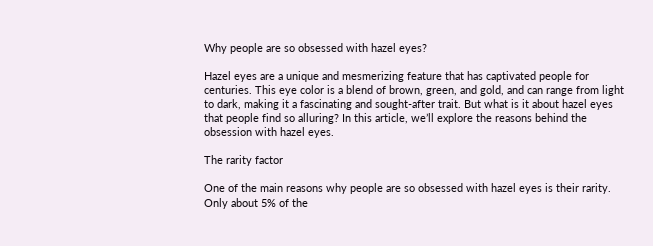Why people are so obsessed with hazel eyes?

Hazel eyes are a unique and mesmerizing feature that has captivated people for centuries. This eye color is a blend of brown, green, and gold, and can range from light to dark, making it a fascinating and sought-after trait. But what is it about hazel eyes that people find so alluring? In this article, we’ll explore the reasons behind the obsession with hazel eyes.

The rarity factor

One of the main reasons why people are so obsessed with hazel eyes is their rarity. Only about 5% of the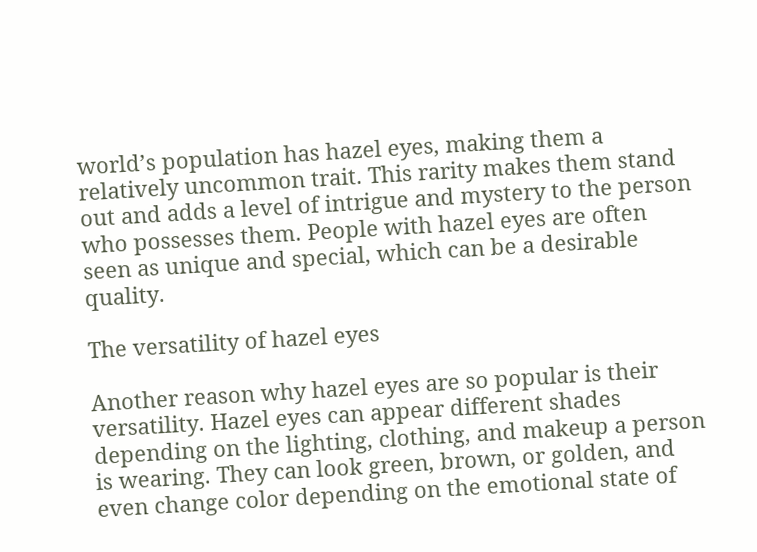world’s population has hazel eyes, making them a relatively uncommon trait. This rarity makes them stand out and adds a level of intrigue and mystery to the person who possesses them. People with hazel eyes are often seen as unique and special, which can be a desirable quality.

The versatility of hazel eyes

Another reason why hazel eyes are so popular is their versatility. Hazel eyes can appear different shades depending on the lighting, clothing, and makeup a person is wearing. They can look green, brown, or golden, and even change color depending on the emotional state of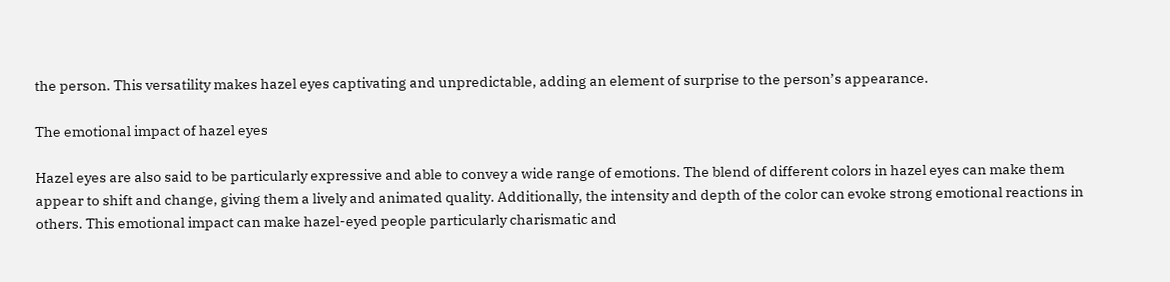the person. This versatility makes hazel eyes captivating and unpredictable, adding an element of surprise to the person’s appearance.

The emotional impact of hazel eyes

Hazel eyes are also said to be particularly expressive and able to convey a wide range of emotions. The blend of different colors in hazel eyes can make them appear to shift and change, giving them a lively and animated quality. Additionally, the intensity and depth of the color can evoke strong emotional reactions in others. This emotional impact can make hazel-eyed people particularly charismatic and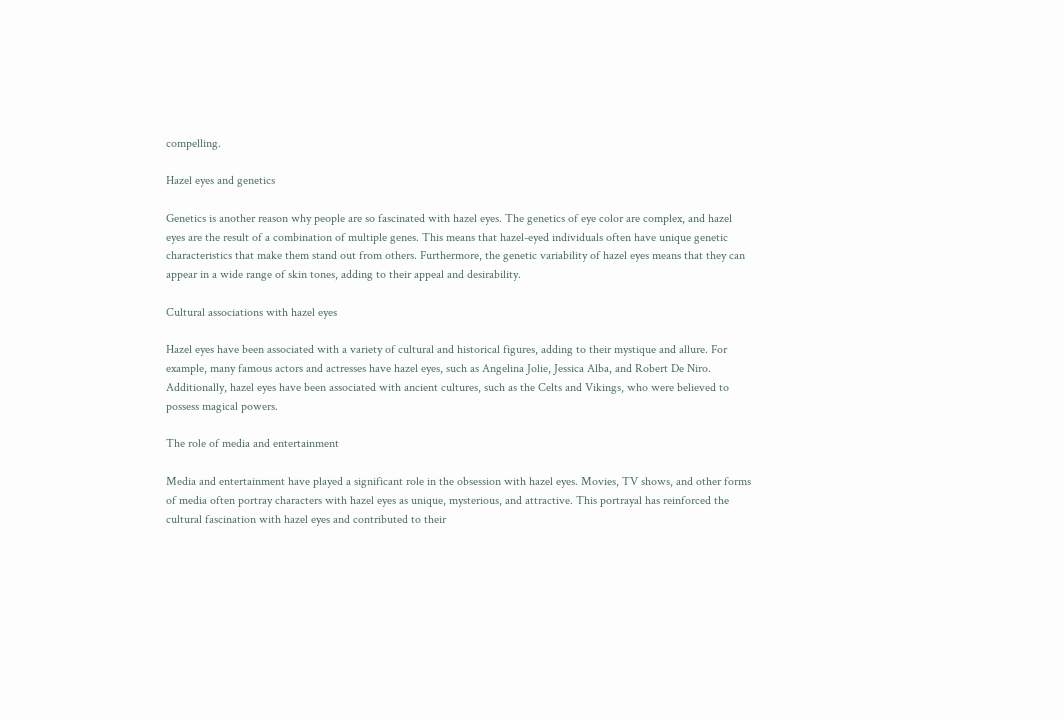compelling.

Hazel eyes and genetics

Genetics is another reason why people are so fascinated with hazel eyes. The genetics of eye color are complex, and hazel eyes are the result of a combination of multiple genes. This means that hazel-eyed individuals often have unique genetic characteristics that make them stand out from others. Furthermore, the genetic variability of hazel eyes means that they can appear in a wide range of skin tones, adding to their appeal and desirability.

Cultural associations with hazel eyes

Hazel eyes have been associated with a variety of cultural and historical figures, adding to their mystique and allure. For example, many famous actors and actresses have hazel eyes, such as Angelina Jolie, Jessica Alba, and Robert De Niro. Additionally, hazel eyes have been associated with ancient cultures, such as the Celts and Vikings, who were believed to possess magical powers.

The role of media and entertainment

Media and entertainment have played a significant role in the obsession with hazel eyes. Movies, TV shows, and other forms of media often portray characters with hazel eyes as unique, mysterious, and attractive. This portrayal has reinforced the cultural fascination with hazel eyes and contributed to their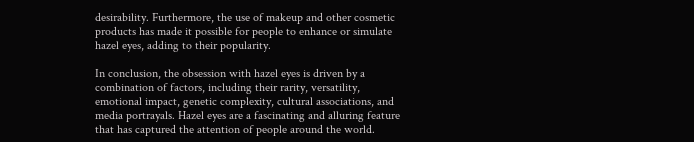desirability. Furthermore, the use of makeup and other cosmetic products has made it possible for people to enhance or simulate hazel eyes, adding to their popularity.

In conclusion, the obsession with hazel eyes is driven by a combination of factors, including their rarity, versatility, emotional impact, genetic complexity, cultural associations, and media portrayals. Hazel eyes are a fascinating and alluring feature that has captured the attention of people around the world.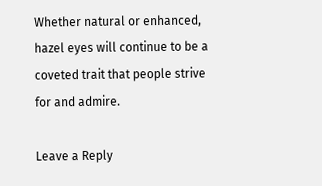Whether natural or enhanced, hazel eyes will continue to be a coveted trait that people strive for and admire.

Leave a Reply